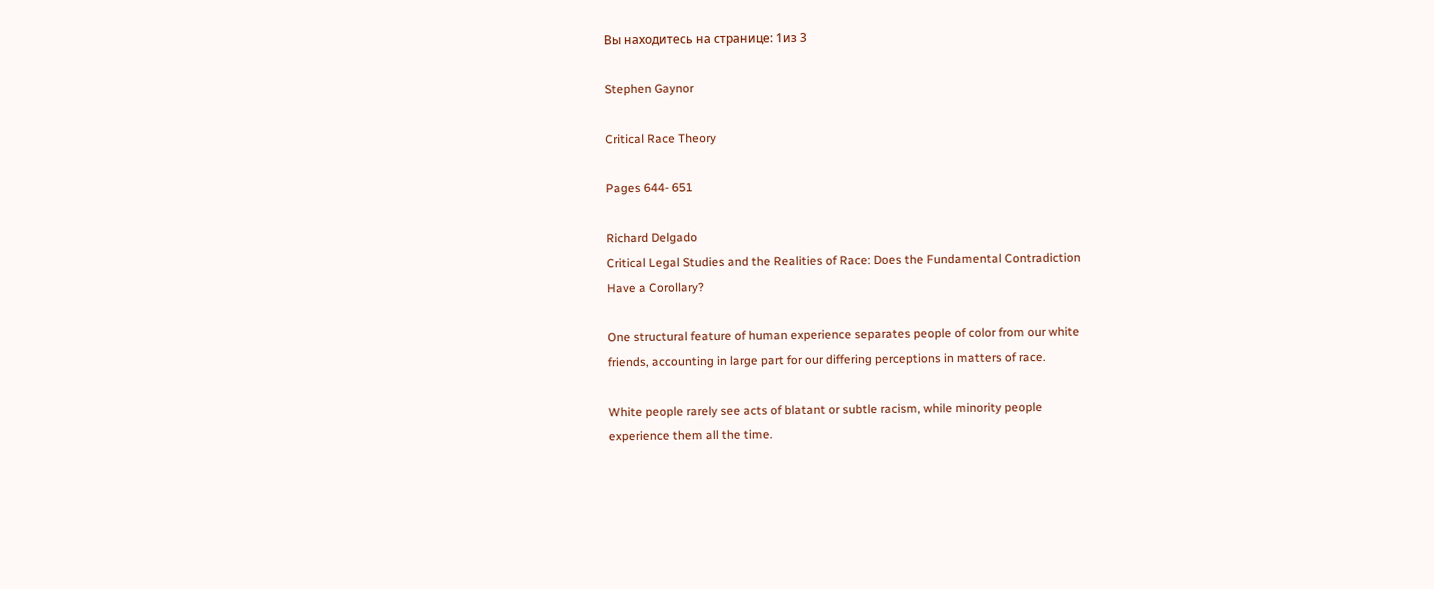Вы находитесь на странице: 1из 3

Stephen Gaynor

Critical Race Theory

Pages 644- 651

Richard Delgado
Critical Legal Studies and the Realities of Race: Does the Fundamental Contradiction
Have a Corollary?

One structural feature of human experience separates people of color from our white
friends, accounting in large part for our differing perceptions in matters of race.

White people rarely see acts of blatant or subtle racism, while minority people
experience them all the time.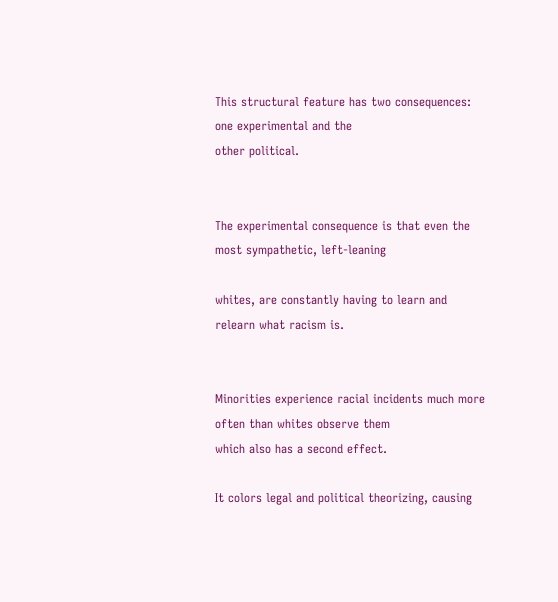This structural feature has two consequences: one experimental and the
other political.


The experimental consequence is that even the most sympathetic, left-leaning

whites, are constantly having to learn and relearn what racism is.


Minorities experience racial incidents much more often than whites observe them
which also has a second effect.

It colors legal and political theorizing, causing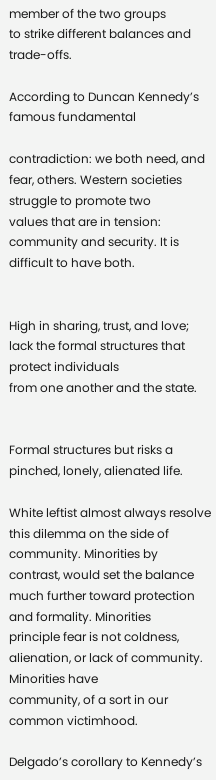member of the two groups
to strike different balances and trade-offs.

According to Duncan Kennedy’s famous fundamental

contradiction: we both need, and fear, others. Western societies struggle to promote two
values that are in tension: community and security. It is difficult to have both.


High in sharing, trust, and love; lack the formal structures that protect individuals
from one another and the state.


Formal structures but risks a pinched, lonely, alienated life.

White leftist almost always resolve this dilemma on the side of community. Minorities by
contrast, would set the balance much further toward protection and formality. Minorities
principle fear is not coldness, alienation, or lack of community. Minorities have
community, of a sort in our common victimhood.

Delgado’s corollary to Kennedy’s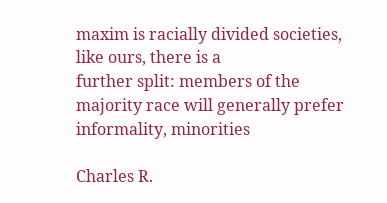maxim is racially divided societies, like ours, there is a
further split: members of the majority race will generally prefer informality, minorities

Charles R.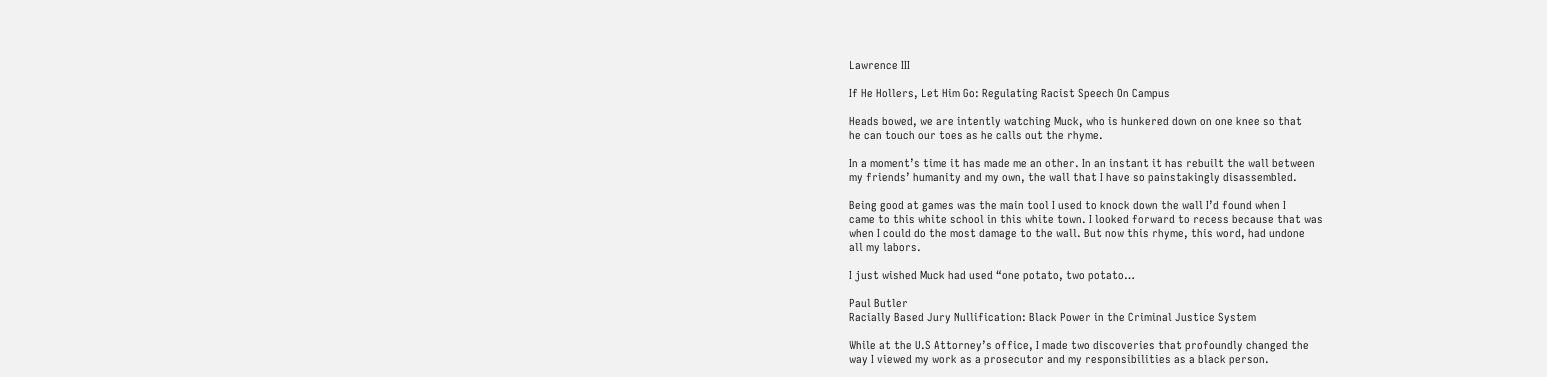Lawrence III

If He Hollers, Let Him Go: Regulating Racist Speech On Campus

Heads bowed, we are intently watching Muck, who is hunkered down on one knee so that
he can touch our toes as he calls out the rhyme.

In a moment’s time it has made me an other. In an instant it has rebuilt the wall between
my friends’ humanity and my own, the wall that I have so painstakingly disassembled.

Being good at games was the main tool I used to knock down the wall I’d found when I
came to this white school in this white town. I looked forward to recess because that was
when I could do the most damage to the wall. But now this rhyme, this word, had undone
all my labors.

I just wished Muck had used “one potato, two potato…

Paul Butler
Racially Based Jury Nullification: Black Power in the Criminal Justice System

While at the U.S Attorney’s office, I made two discoveries that profoundly changed the
way I viewed my work as a prosecutor and my responsibilities as a black person.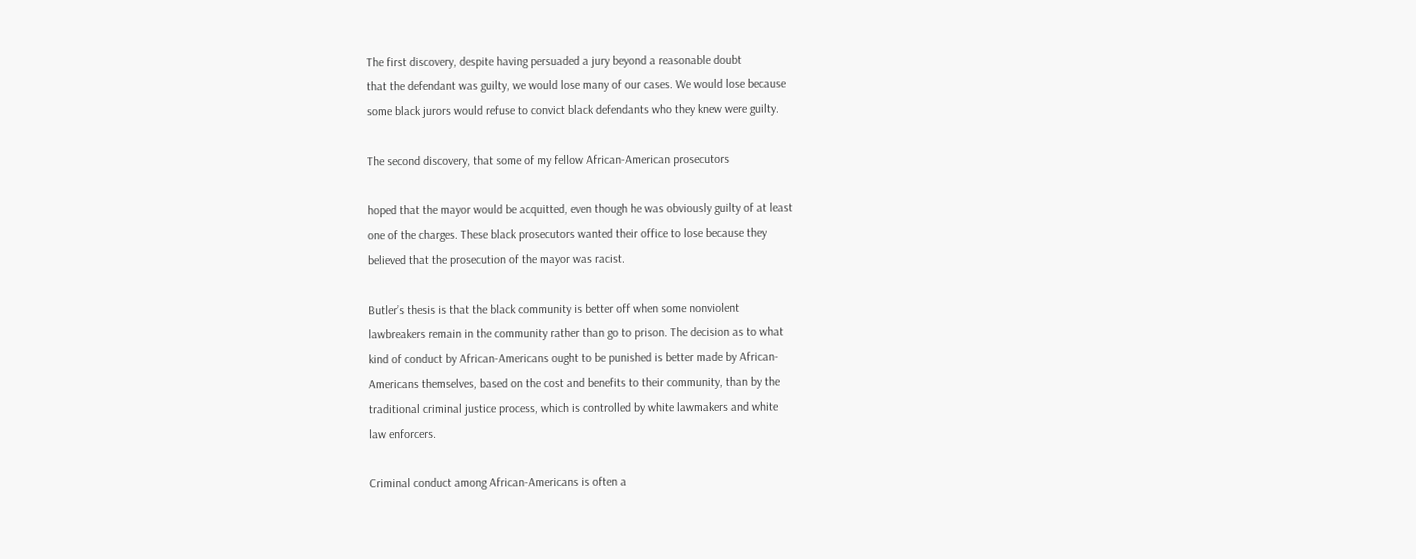The first discovery, despite having persuaded a jury beyond a reasonable doubt
that the defendant was guilty, we would lose many of our cases. We would lose because
some black jurors would refuse to convict black defendants who they knew were guilty.

The second discovery, that some of my fellow African-American prosecutors

hoped that the mayor would be acquitted, even though he was obviously guilty of at least
one of the charges. These black prosecutors wanted their office to lose because they
believed that the prosecution of the mayor was racist.

Butler’s thesis is that the black community is better off when some nonviolent
lawbreakers remain in the community rather than go to prison. The decision as to what
kind of conduct by African-Americans ought to be punished is better made by African-
Americans themselves, based on the cost and benefits to their community, than by the
traditional criminal justice process, which is controlled by white lawmakers and white
law enforcers.

Criminal conduct among African-Americans is often a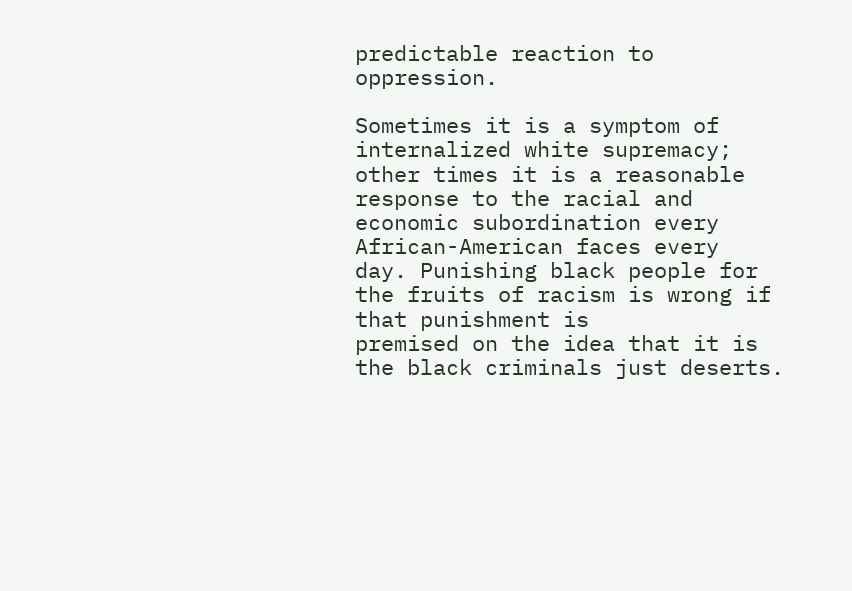predictable reaction to oppression.

Sometimes it is a symptom of internalized white supremacy; other times it is a reasonable
response to the racial and economic subordination every African-American faces every
day. Punishing black people for the fruits of racism is wrong if that punishment is
premised on the idea that it is the black criminals just deserts.